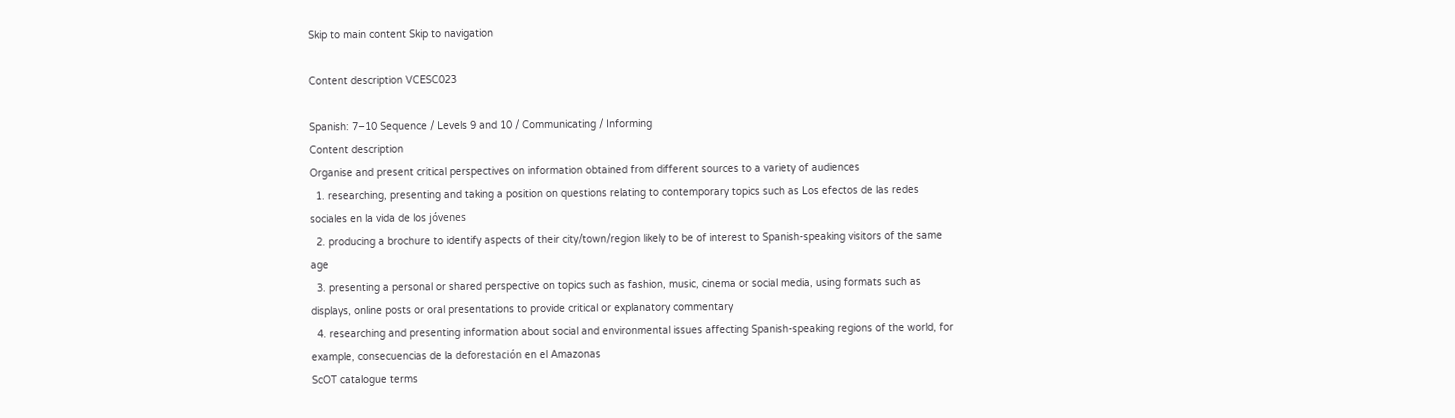Skip to main content Skip to navigation

Content description VCESC023

Spanish: 7–10 Sequence / Levels 9 and 10 / Communicating / Informing
Content description
Organise and present critical perspectives on information obtained from different sources to a variety of audiences
  1. researching, presenting and taking a position on questions relating to contemporary topics such as Los efectos de las redes sociales en la vida de los jóvenes
  2. producing a brochure to identify aspects of their city/town/region likely to be of interest to Spanish-speaking visitors of the same age
  3. presenting a personal or shared perspective on topics such as fashion, music, cinema or social media, using formats such as displays, online posts or oral presentations to provide critical or explanatory commentary
  4. researching and presenting information about social and environmental issues affecting Spanish-speaking regions of the world, for example, consecuencias de la deforestación en el Amazonas
ScOT catalogue terms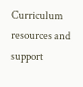Curriculum resources and support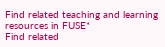Find related teaching and learning resources in FUSE*
Find related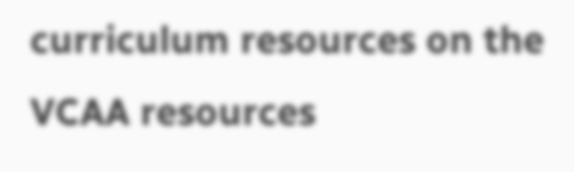curriculum resources on the VCAA resources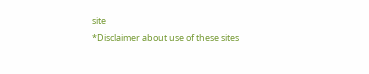site
*Disclaimer about use of these sites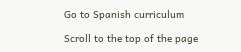Go to Spanish curriculum

Scroll to the top of the page